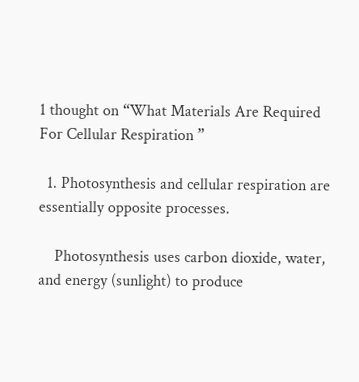1 thought on “What Materials Are Required For Cellular Respiration ”

  1. Photosynthesis and cellular respiration are essentially opposite processes.

    Photosynthesis uses carbon dioxide, water, and energy (sunlight) to produce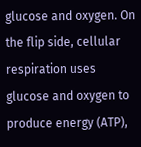glucose and oxygen. On the flip side, cellular respiration uses glucose and oxygen to produce energy (ATP),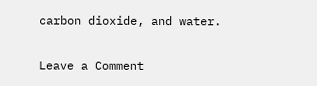carbon dioxide, and water.

Leave a Comment